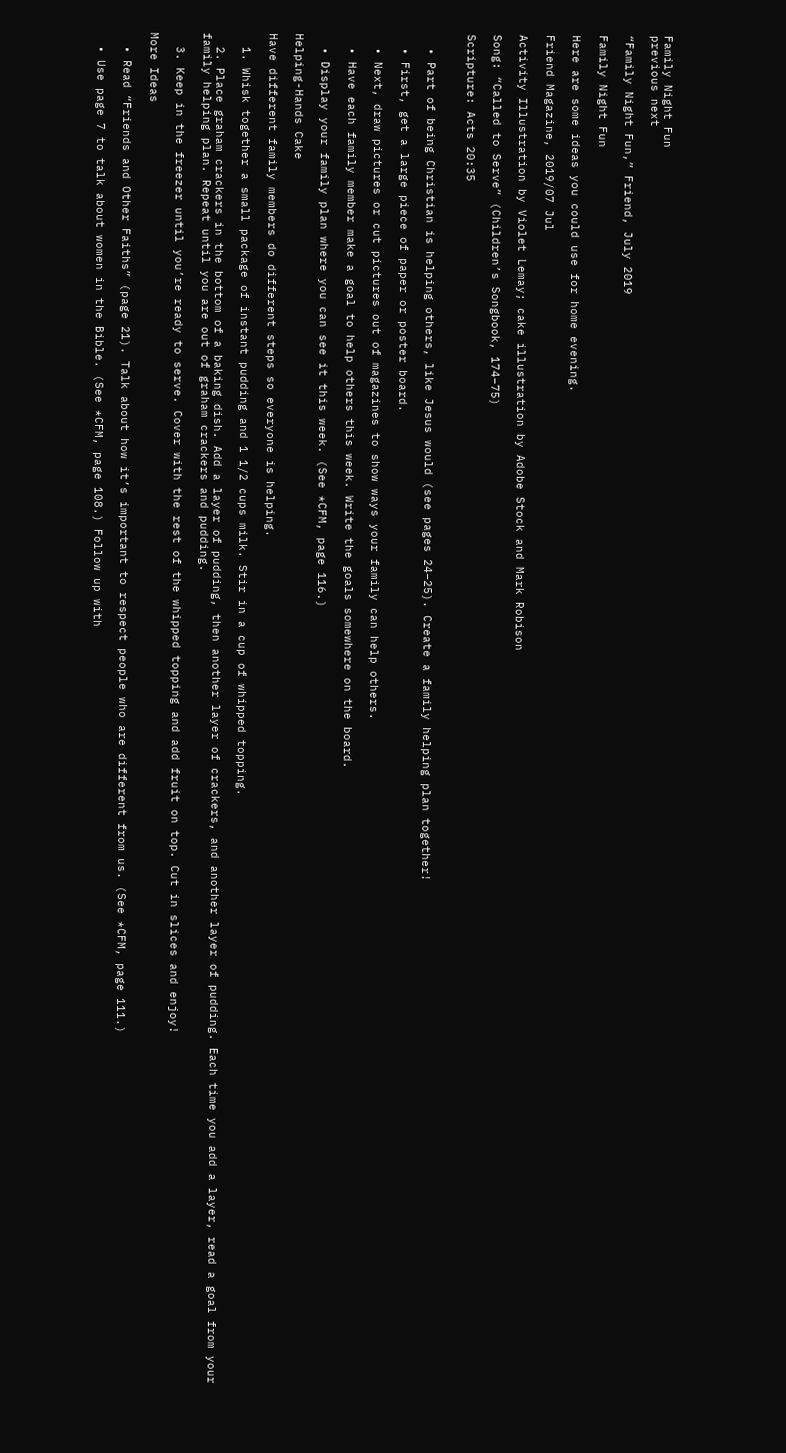Family Night Fun
previous next

“Family Night Fun,” Friend, July 2019

Family Night Fun

Here are some ideas you could use for home evening.

Friend Magazine, 2019/07 Jul

Activity Illustration by Violet Lemay; cake illustration by Adobe Stock and Mark Robison

Song: “Called to Serve” (Children’s Songbook, 174–75)

Scripture: Acts 20:35


  • Part of being Christian is helping others, like Jesus would (see pages 24–25). Create a family helping plan together!

  • First, get a large piece of paper or poster board.

  • Next, draw pictures or cut pictures out of magazines to show ways your family can help others.

  • Have each family member make a goal to help others this week. Write the goals somewhere on the board.

  • Display your family plan where you can see it this week. (See *CFM, page 116.)

Helping-Hands Cake

Have different family members do different steps so everyone is helping.

  1. Whisk together a small package of instant pudding and 1 1/2 cups milk. Stir in a cup of whipped topping.

  2. Place graham crackers in the bottom of a baking dish. Add a layer of pudding, then another layer of crackers, and another layer of pudding. Each time you add a layer, read a goal from your family helping plan. Repeat until you are out of graham crackers and pudding.

  3. Keep in the freezer until you’re ready to serve. Cover with the rest of the whipped topping and add fruit on top. Cut in slices and enjoy!

More Ideas

  • Read “Friends and Other Faiths” (page 21). Talk about how it’s important to respect people who are different from us. (See *CFM, page 111.)

  • Use page 7 to talk about women in the Bible. (See *CFM, page 108.) Follow up with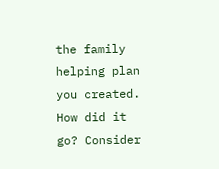the family helping plan you created. How did it go? Consider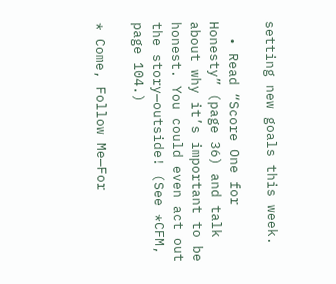setting new goals this week.

  • Read “Score One for Honesty” (page 36) and talk about why it’s important to be honest. You could even act out the story—outside! (See *CFM, page 104.)

* Come, Follow Me—For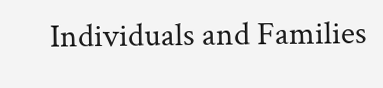Individuals and Families